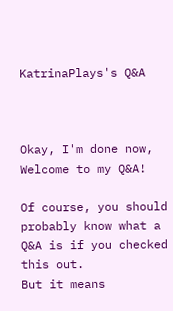KatrinaPlays's Q&A



Okay, I'm done now,
Welcome to my Q&A!

Of course, you should probably know what a Q&A is if you checked this out.
But it means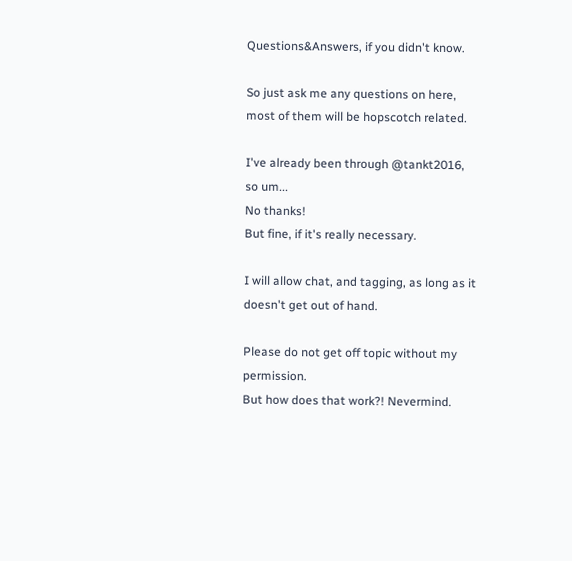Questions&Answers, if you didn't know.

So just ask me any questions on here, most of them will be hopscotch related.

I've already been through @tankt2016, so um...
No thanks!
But fine, if it's really necessary.

I will allow chat, and tagging, as long as it doesn't get out of hand.

Please do not get off topic without my permission.
But how does that work?! Nevermind.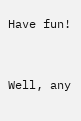Have fun!


Well, any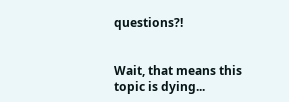questions?!


Wait, that means this topic is dying...